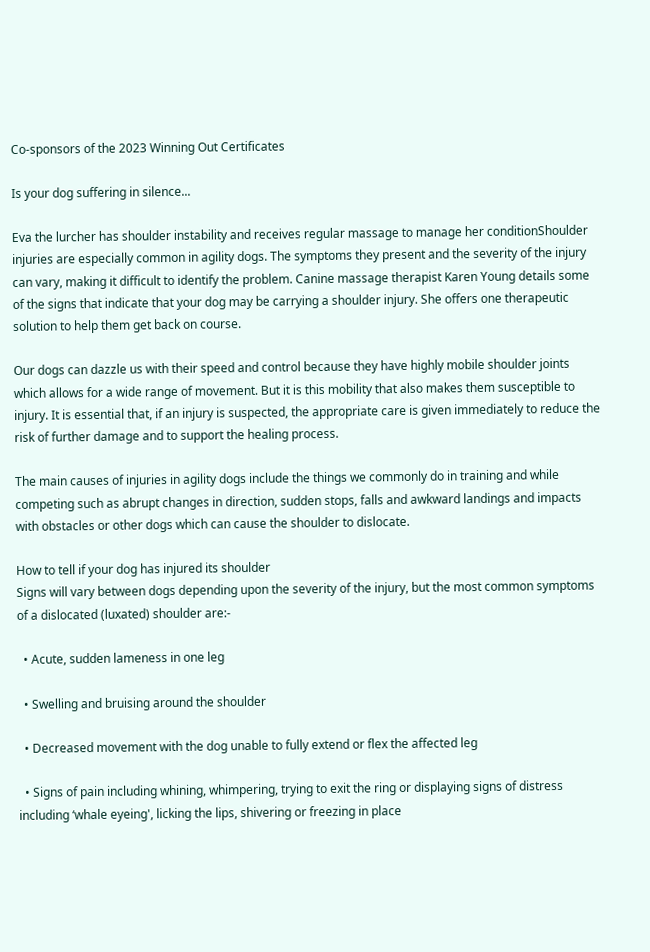Co-sponsors of the 2023 Winning Out Certificates

Is your dog suffering in silence...

Eva the lurcher has shoulder instability and receives regular massage to manage her conditionShoulder injuries are especially common in agility dogs. The symptoms they present and the severity of the injury can vary, making it difficult to identify the problem. Canine massage therapist Karen Young details some of the signs that indicate that your dog may be carrying a shoulder injury. She offers one therapeutic solution to help them get back on course.

Our dogs can dazzle us with their speed and control because they have highly mobile shoulder joints which allows for a wide range of movement. But it is this mobility that also makes them susceptible to injury. It is essential that, if an injury is suspected, the appropriate care is given immediately to reduce the risk of further damage and to support the healing process.

The main causes of injuries in agility dogs include the things we commonly do in training and while competing such as abrupt changes in direction, sudden stops, falls and awkward landings and impacts with obstacles or other dogs which can cause the shoulder to dislocate.

How to tell if your dog has injured its shoulder
Signs will vary between dogs depending upon the severity of the injury, but the most common symptoms of a dislocated (luxated) shoulder are:-

  • Acute, sudden lameness in one leg

  • Swelling and bruising around the shoulder

  • Decreased movement with the dog unable to fully extend or flex the affected leg

  • Signs of pain including whining, whimpering, trying to exit the ring or displaying signs of distress including ‘whale eyeing', licking the lips, shivering or freezing in place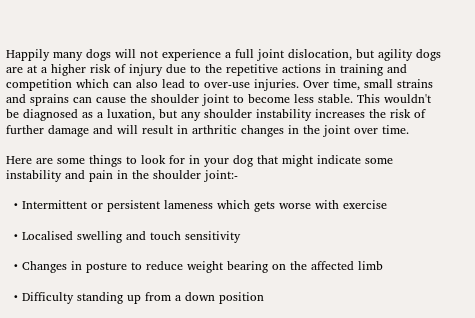Happily many dogs will not experience a full joint dislocation, but agility dogs are at a higher risk of injury due to the repetitive actions in training and competition which can also lead to over-use injuries. Over time, small strains and sprains can cause the shoulder joint to become less stable. This wouldn't be diagnosed as a luxation, but any shoulder instability increases the risk of further damage and will result in arthritic changes in the joint over time.

Here are some things to look for in your dog that might indicate some instability and pain in the shoulder joint:-

  • Intermittent or persistent lameness which gets worse with exercise

  • Localised swelling and touch sensitivity

  • Changes in posture to reduce weight bearing on the affected limb

  • Difficulty standing up from a down position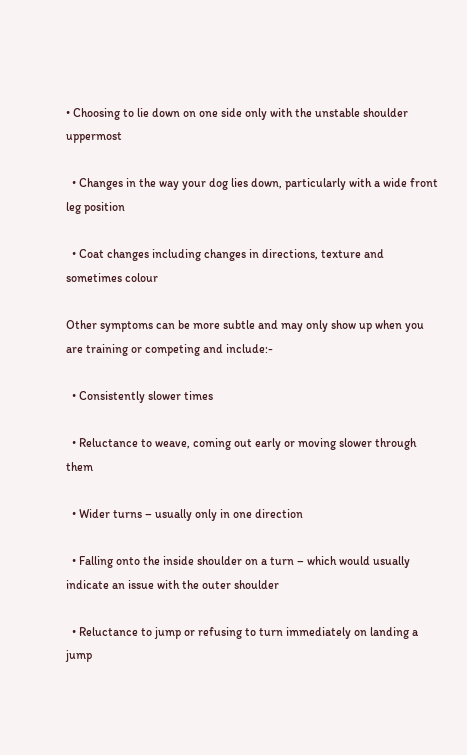• Choosing to lie down on one side only with the unstable shoulder uppermost

  • Changes in the way your dog lies down, particularly with a wide front leg position

  • Coat changes including changes in directions, texture and sometimes colour

Other symptoms can be more subtle and may only show up when you are training or competing and include:-

  • Consistently slower times

  • Reluctance to weave, coming out early or moving slower through them

  • Wider turns – usually only in one direction

  • Falling onto the inside shoulder on a turn – which would usually indicate an issue with the outer shoulder

  • Reluctance to jump or refusing to turn immediately on landing a jump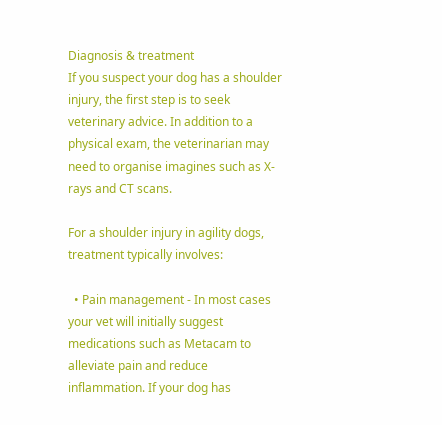Diagnosis & treatment
If you suspect your dog has a shoulder injury, the first step is to seek veterinary advice. In addition to a physical exam, the veterinarian may need to organise imagines such as X-rays and CT scans.

For a shoulder injury in agility dogs, treatment typically involves:

  • Pain management - In most cases your vet will initially suggest medications such as Metacam to alleviate pain and reduce inflammation. If your dog has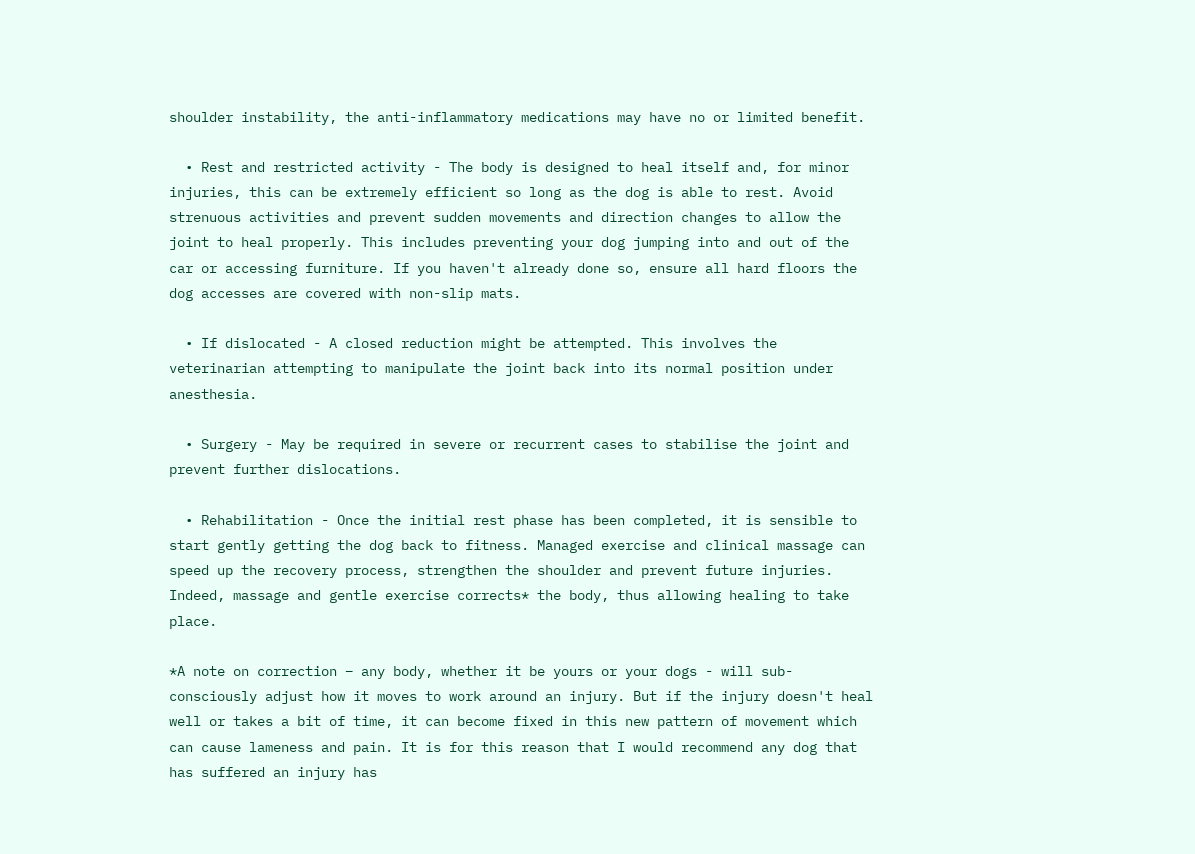shoulder instability, the anti-inflammatory medications may have no or limited benefit.

  • Rest and restricted activity - The body is designed to heal itself and, for minor injuries, this can be extremely efficient so long as the dog is able to rest. Avoid strenuous activities and prevent sudden movements and direction changes to allow the joint to heal properly. This includes preventing your dog jumping into and out of the car or accessing furniture. If you haven't already done so, ensure all hard floors the dog accesses are covered with non-slip mats.

  • If dislocated - A closed reduction might be attempted. This involves the veterinarian attempting to manipulate the joint back into its normal position under anesthesia.

  • Surgery - May be required in severe or recurrent cases to stabilise the joint and prevent further dislocations.

  • Rehabilitation - Once the initial rest phase has been completed, it is sensible to start gently getting the dog back to fitness. Managed exercise and clinical massage can speed up the recovery process, strengthen the shoulder and prevent future injuries. Indeed, massage and gentle exercise corrects* the body, thus allowing healing to take place.

*A note on correction – any body, whether it be yours or your dogs - will sub-consciously adjust how it moves to work around an injury. But if the injury doesn't heal well or takes a bit of time, it can become fixed in this new pattern of movement which can cause lameness and pain. It is for this reason that I would recommend any dog that has suffered an injury has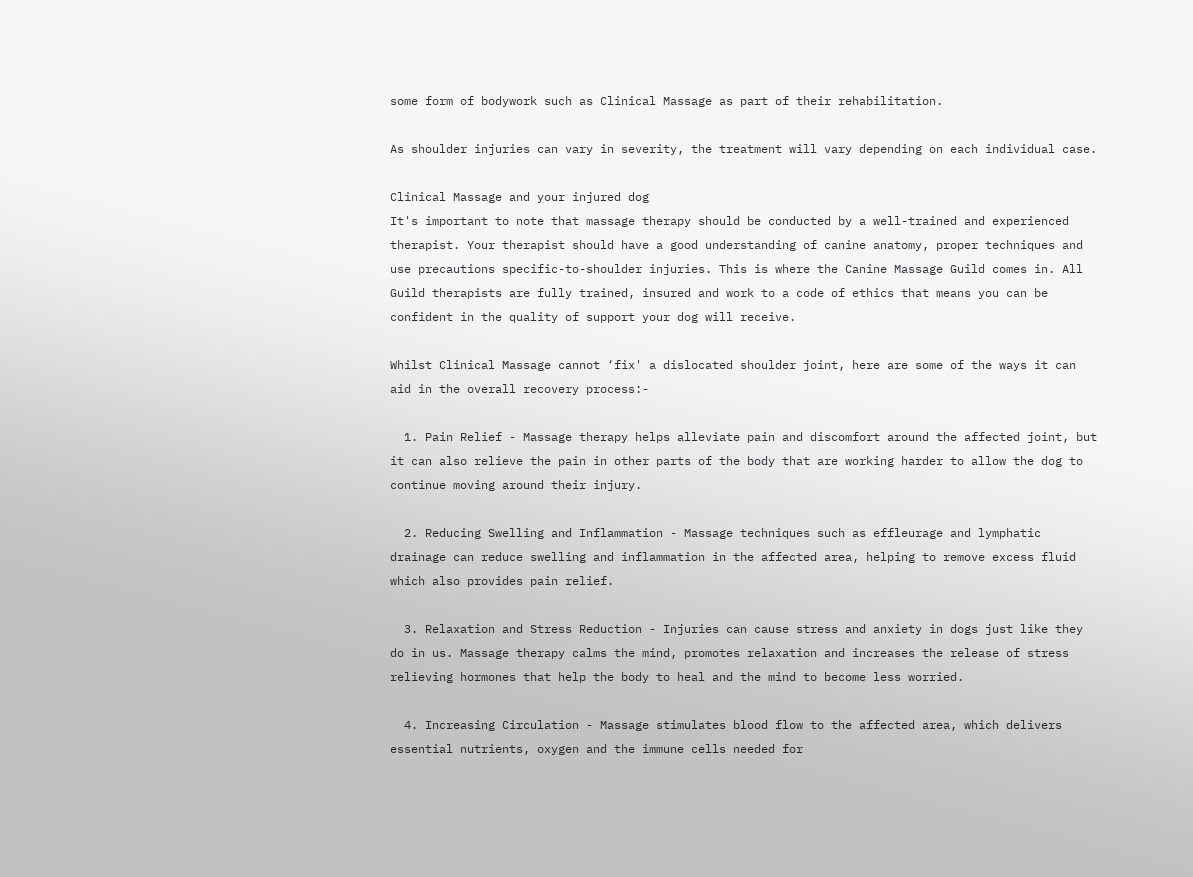some form of bodywork such as Clinical Massage as part of their rehabilitation.

As shoulder injuries can vary in severity, the treatment will vary depending on each individual case.

Clinical Massage and your injured dog
It's important to note that massage therapy should be conducted by a well-trained and experienced therapist. Your therapist should have a good understanding of canine anatomy, proper techniques and use precautions specific-to-shoulder injuries. This is where the Canine Massage Guild comes in. All Guild therapists are fully trained, insured and work to a code of ethics that means you can be confident in the quality of support your dog will receive.

Whilst Clinical Massage cannot ‘fix' a dislocated shoulder joint, here are some of the ways it can aid in the overall recovery process:-

  1. Pain Relief - Massage therapy helps alleviate pain and discomfort around the affected joint, but it can also relieve the pain in other parts of the body that are working harder to allow the dog to continue moving around their injury.

  2. Reducing Swelling and Inflammation - Massage techniques such as effleurage and lymphatic drainage can reduce swelling and inflammation in the affected area, helping to remove excess fluid which also provides pain relief.

  3. Relaxation and Stress Reduction - Injuries can cause stress and anxiety in dogs just like they do in us. Massage therapy calms the mind, promotes relaxation and increases the release of stress relieving hormones that help the body to heal and the mind to become less worried.

  4. Increasing Circulation - Massage stimulates blood flow to the affected area, which delivers essential nutrients, oxygen and the immune cells needed for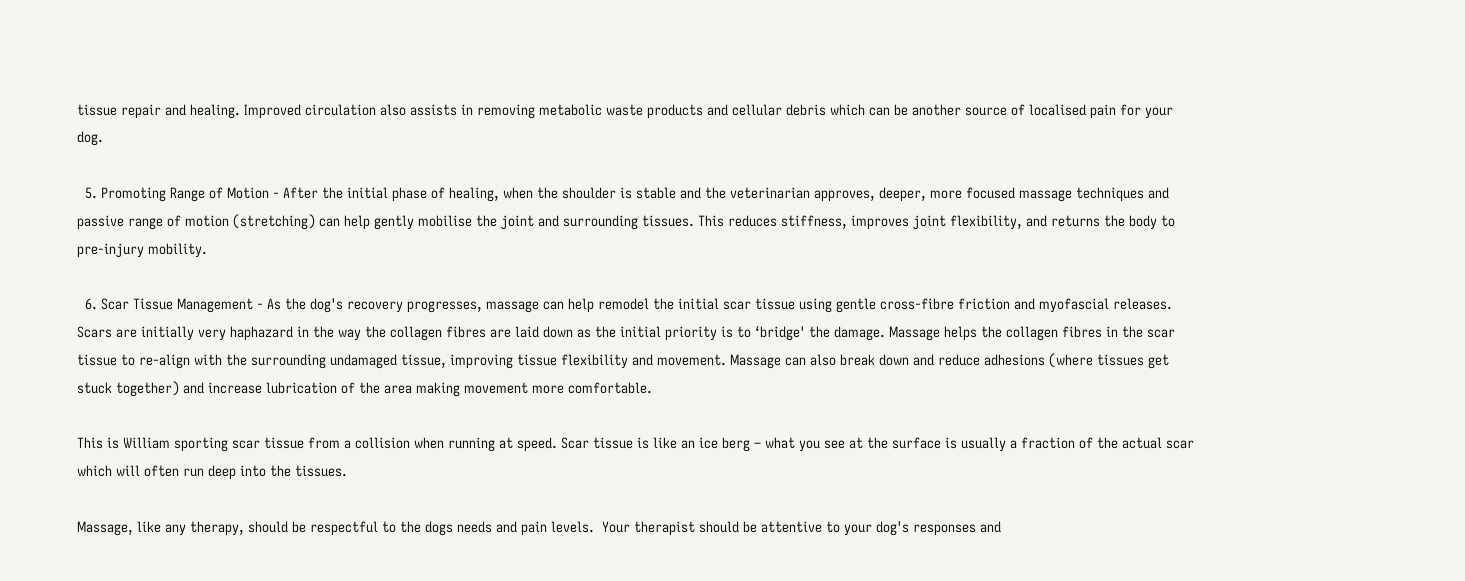tissue repair and healing. Improved circulation also assists in removing metabolic waste products and cellular debris which can be another source of localised pain for your dog.

  5. Promoting Range of Motion - After the initial phase of healing, when the shoulder is stable and the veterinarian approves, deeper, more focused massage techniques and passive range of motion (stretching) can help gently mobilise the joint and surrounding tissues. This reduces stiffness, improves joint flexibility, and returns the body to pre-injury mobility.

  6. Scar Tissue Management - As the dog's recovery progresses, massage can help remodel the initial scar tissue using gentle cross-fibre friction and myofascial releases. Scars are initially very haphazard in the way the collagen fibres are laid down as the initial priority is to ‘bridge' the damage. Massage helps the collagen fibres in the scar tissue to re-align with the surrounding undamaged tissue, improving tissue flexibility and movement. Massage can also break down and reduce adhesions (where tissues get stuck together) and increase lubrication of the area making movement more comfortable.

This is William sporting scar tissue from a collision when running at speed. Scar tissue is like an ice berg – what you see at the surface is usually a fraction of the actual scar which will often run deep into the tissues.

Massage, like any therapy, should be respectful to the dogs needs and pain levels.  Your therapist should be attentive to your dog's responses and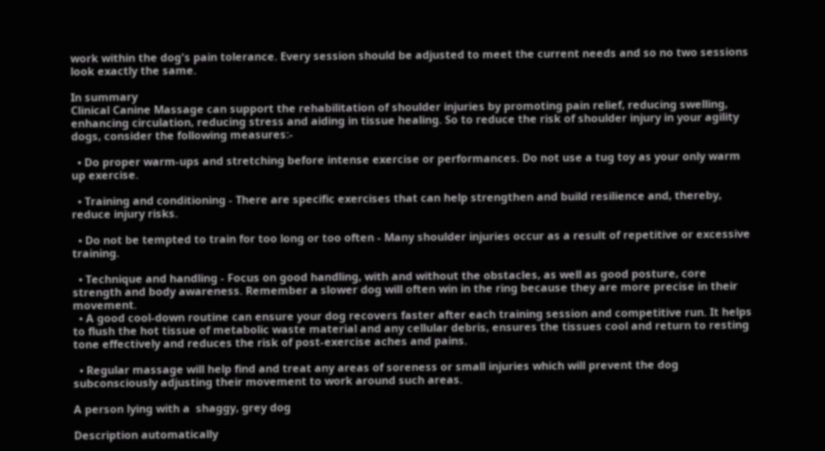work within the dog's pain tolerance. Every session should be adjusted to meet the current needs and so no two sessions look exactly the same.

In summary
Clinical Canine Massage can support the rehabilitation of shoulder injuries by promoting pain relief, reducing swelling, enhancing circulation, reducing stress and aiding in tissue healing. So to reduce the risk of shoulder injury in your agility dogs, consider the following measures:-

  • Do proper warm-ups and stretching before intense exercise or performances. Do not use a tug toy as your only warm up exercise.

  • Training and conditioning - There are specific exercises that can help strengthen and build resilience and, thereby, reduce injury risks.

  • Do not be tempted to train for too long or too often - Many shoulder injuries occur as a result of repetitive or excessive training.

  • Technique and handling - Focus on good handling, with and without the obstacles, as well as good posture, core strength and body awareness. Remember a slower dog will often win in the ring because they are more precise in their movement.
  • A good cool-down routine can ensure your dog recovers faster after each training session and competitive run. It helps to flush the hot tissue of metabolic waste material and any cellular debris, ensures the tissues cool and return to resting tone effectively and reduces the risk of post-exercise aches and pains.

  • Regular massage will help find and treat any areas of soreness or small injuries which will prevent the dog subconsciously adjusting their movement to work around such areas.

A person lying with a  shaggy, grey dog

Description automatically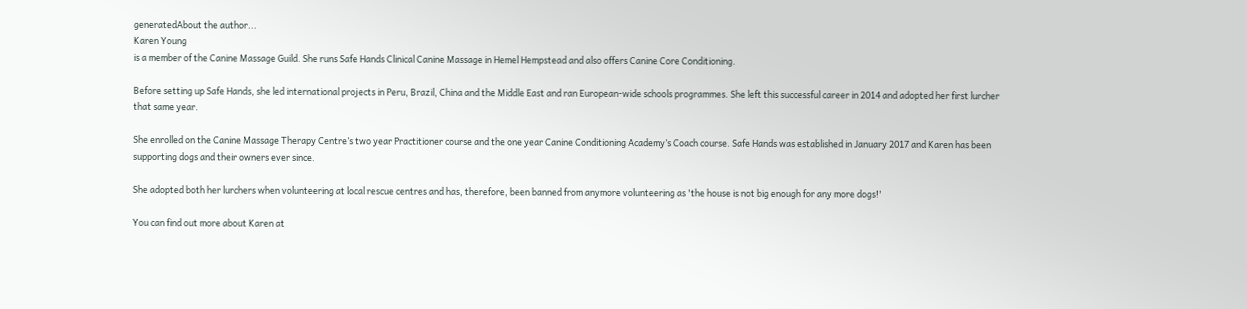generatedAbout the author...
Karen Young
is a member of the Canine Massage Guild. She runs Safe Hands Clinical Canine Massage in Hemel Hempstead and also offers Canine Core Conditioning.

Before setting up Safe Hands, she led international projects in Peru, Brazil, China and the Middle East and ran European-wide schools programmes. She left this successful career in 2014 and adopted her first lurcher that same year.

She enrolled on the Canine Massage Therapy Centre’s two year Practitioner course and the one year Canine Conditioning Academy’s Coach course. Safe Hands was established in January 2017 and Karen has been supporting dogs and their owners ever since.

She adopted both her lurchers when volunteering at local rescue centres and has, therefore, been banned from anymore volunteering as 'the house is not big enough for any more dogs!'

You can find out more about Karen at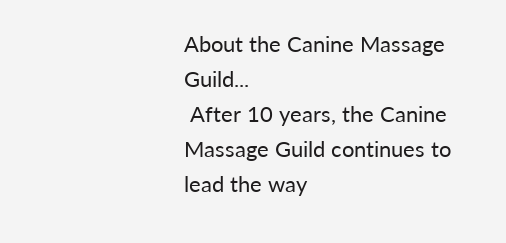About the Canine Massage Guild...
 After 10 years, the Canine Massage Guild continues to lead the way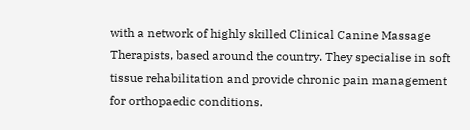with a network of highly skilled Clinical Canine Massage Therapists, based around the country. They specialise in soft tissue rehabilitation and provide chronic pain management for orthopaedic conditions.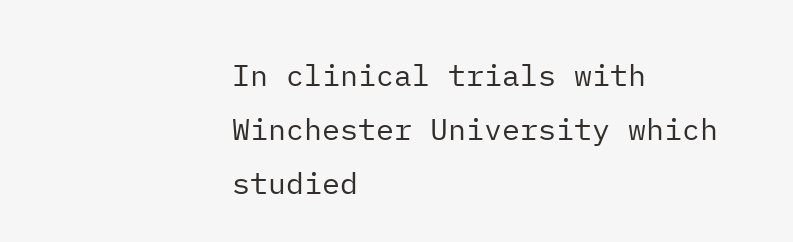In clinical trials with Winchester University which studied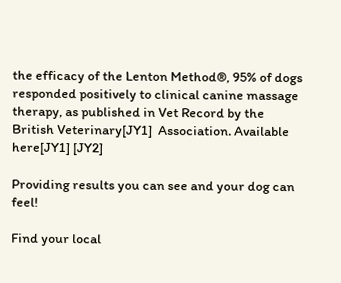the efficacy of the Lenton Method®, 95% of dogs responded positively to clinical canine massage therapy, as published in Vet Record by the British Veterinary[JY1]  Association. Available here[JY1] [JY2]

Providing results you can see and your dog can feel!

Find your local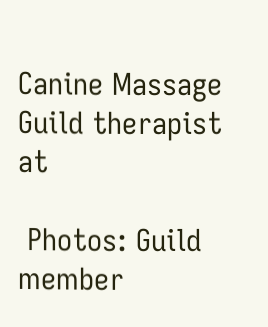Canine Massage Guild therapist at

 Photos: Guild member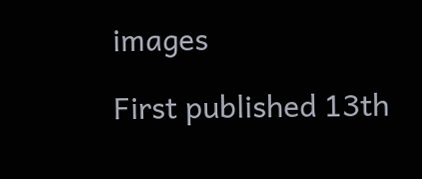images

First published 13th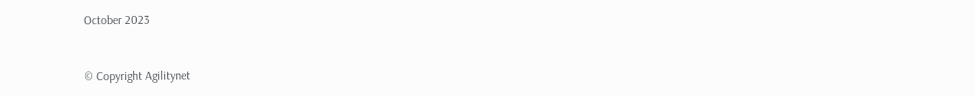October 2023



© Copyright Agilitynet